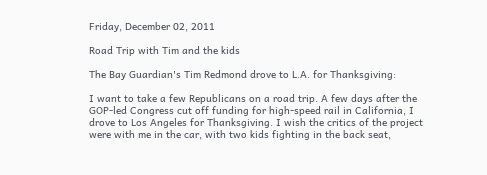Friday, December 02, 2011

Road Trip with Tim and the kids

The Bay Guardian's Tim Redmond drove to L.A. for Thanksgiving:

I want to take a few Republicans on a road trip. A few days after the GOP-led Congress cut off funding for high-speed rail in California, I drove to Los Angeles for Thanksgiving. I wish the critics of the project were with me in the car, with two kids fighting in the back seat,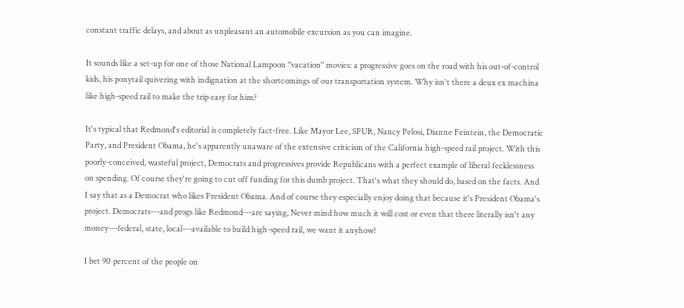constant traffic delays, and about as unpleasant an automobile excursion as you can imagine.

It sounds like a set-up for one of those National Lampoon "vacation" movies: a progressive goes on the road with his out-of-control kids, his ponytail quivering with indignation at the shortcomings of our transportation system. Why isn't there a deux ex machina like high-speed rail to make the trip easy for him?

It's typical that Redmond's editorial is completely fact-free. Like Mayor Lee, SPUR, Nancy Pelosi, Dianne Feintein, the Democratic Party, and President Obama, he's apparently unaware of the extensive criticism of the California high-speed rail project. With this poorly-conceived, wasteful project, Democrats and progressives provide Republicans with a perfect example of liberal fecklessness on spending. Of course they're going to cut off funding for this dumb project. That's what they should do, based on the facts. And I say that as a Democrat who likes President Obama. And of course they especially enjoy doing that because it's President Obama's project. Democrats---and progs like Redmond---are saying, Never mind how much it will cost or even that there literally isn't any money---federal, state, local---available to build high-speed rail, we want it anyhow!

I bet 90 percent of the people on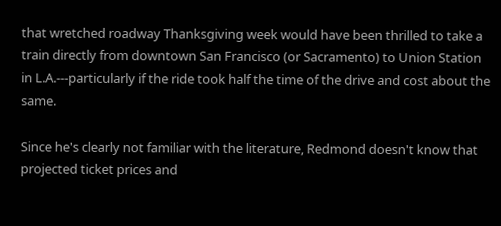that wretched roadway Thanksgiving week would have been thrilled to take a train directly from downtown San Francisco (or Sacramento) to Union Station in L.A.---particularly if the ride took half the time of the drive and cost about the same.

Since he's clearly not familiar with the literature, Redmond doesn't know that projected ticket prices and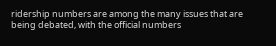ridership numbers are among the many issues that are being debated, with the official numbers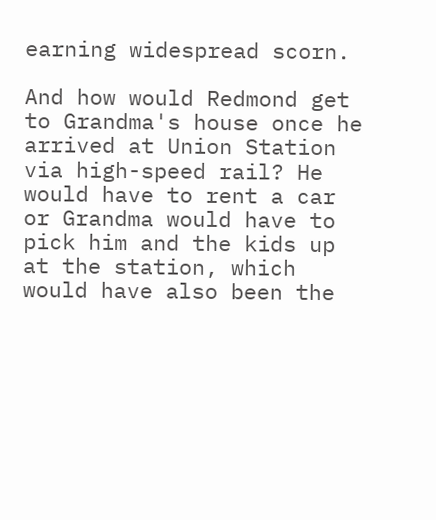earning widespread scorn.

And how would Redmond get to Grandma's house once he arrived at Union Station via high-speed rail? He would have to rent a car or Grandma would have to pick him and the kids up at the station, which would have also been the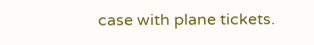case with plane tickets.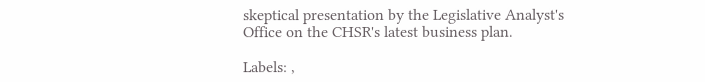skeptical presentation by the Legislative Analyst's Office on the CHSR's latest business plan.

Labels: ,